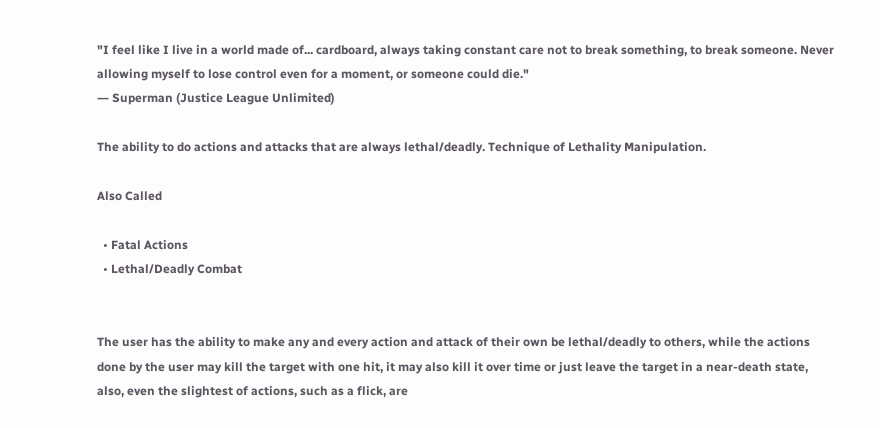"I feel like I live in a world made of... cardboard, always taking constant care not to break something, to break someone. Never allowing myself to lose control even for a moment, or someone could die."
― Superman (Justice League Unlimited)

The ability to do actions and attacks that are always lethal/deadly. Technique of Lethality Manipulation.

Also Called

  • Fatal Actions
  • Lethal/Deadly Combat


The user has the ability to make any and every action and attack of their own be lethal/deadly to others, while the actions done by the user may kill the target with one hit, it may also kill it over time or just leave the target in a near-death state, also, even the slightest of actions, such as a flick, are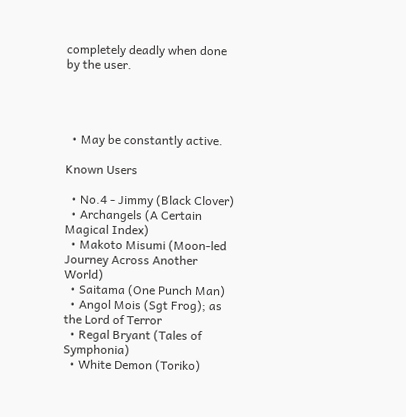completely deadly when done by the user.




  • May be constantly active.

Known Users

  • No.4 - Jimmy (Black Clover)
  • Archangels (A Certain Magical Index)
  • Makoto Misumi (Moon-led Journey Across Another World)
  • Saitama (One Punch Man)
  • Angol Mois (Sgt Frog); as the Lord of Terror
  • Regal Bryant (Tales of Symphonia)
  • White Demon (Toriko)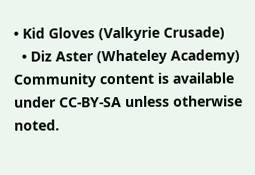• Kid Gloves (Valkyrie Crusade)
  • Diz Aster (Whateley Academy)
Community content is available under CC-BY-SA unless otherwise noted.